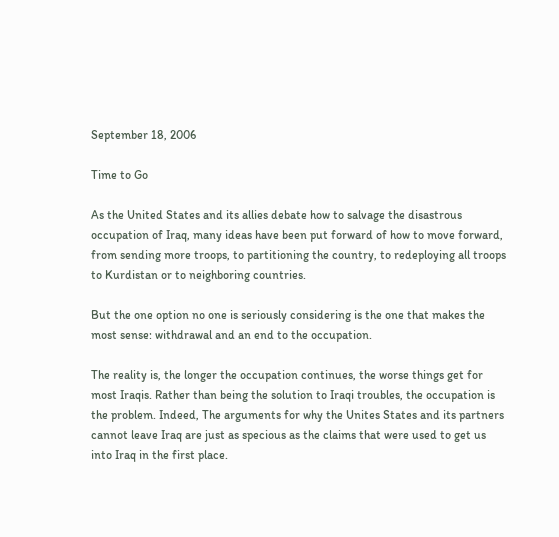September 18, 2006

Time to Go

As the United States and its allies debate how to salvage the disastrous occupation of Iraq, many ideas have been put forward of how to move forward, from sending more troops, to partitioning the country, to redeploying all troops to Kurdistan or to neighboring countries.

But the one option no one is seriously considering is the one that makes the most sense: withdrawal and an end to the occupation.

The reality is, the longer the occupation continues, the worse things get for most Iraqis. Rather than being the solution to Iraqi troubles, the occupation is the problem. Indeed, The arguments for why the Unites States and its partners cannot leave Iraq are just as specious as the claims that were used to get us into Iraq in the first place.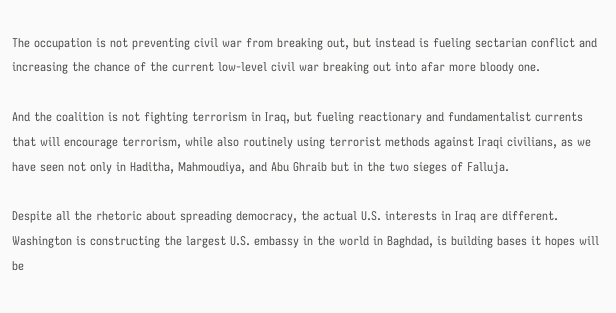The occupation is not preventing civil war from breaking out, but instead is fueling sectarian conflict and increasing the chance of the current low-level civil war breaking out into afar more bloody one.

And the coalition is not fighting terrorism in Iraq, but fueling reactionary and fundamentalist currents that will encourage terrorism, while also routinely using terrorist methods against Iraqi civilians, as we have seen not only in Haditha, Mahmoudiya, and Abu Ghraib but in the two sieges of Falluja.

Despite all the rhetoric about spreading democracy, the actual U.S. interests in Iraq are different. Washington is constructing the largest U.S. embassy in the world in Baghdad, is building bases it hopes will be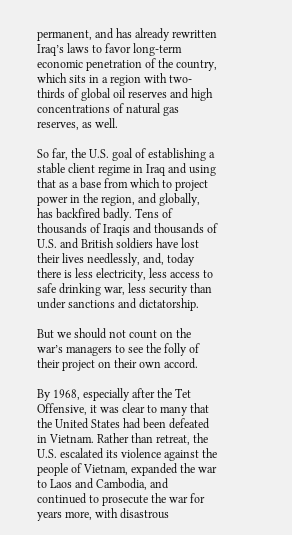permanent, and has already rewritten Iraq’s laws to favor long-term economic penetration of the country, which sits in a region with two-thirds of global oil reserves and high concentrations of natural gas reserves, as well.

So far, the U.S. goal of establishing a stable client regime in Iraq and using that as a base from which to project power in the region, and globally, has backfired badly. Tens of thousands of Iraqis and thousands of U.S. and British soldiers have lost their lives needlessly, and, today there is less electricity, less access to safe drinking war, less security than under sanctions and dictatorship.

But we should not count on the war’s managers to see the folly of their project on their own accord.

By 1968, especially after the Tet Offensive, it was clear to many that the United States had been defeated in Vietnam. Rather than retreat, the U.S. escalated its violence against the people of Vietnam, expanded the war to Laos and Cambodia, and continued to prosecute the war for years more, with disastrous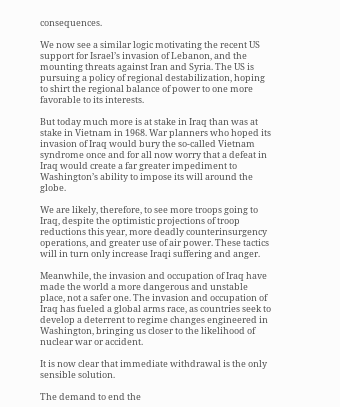consequences.

We now see a similar logic motivating the recent US support for Israel’s invasion of Lebanon, and the mounting threats against Iran and Syria. The US is pursuing a policy of regional destabilization, hoping to shirt the regional balance of power to one more favorable to its interests.

But today much more is at stake in Iraq than was at stake in Vietnam in 1968. War planners who hoped its invasion of Iraq would bury the so-called Vietnam syndrome once and for all now worry that a defeat in Iraq would create a far greater impediment to Washington’s ability to impose its will around the globe.

We are likely, therefore, to see more troops going to Iraq, despite the optimistic projections of troop reductions this year, more deadly counterinsurgency operations, and greater use of air power. These tactics will in turn only increase Iraqi suffering and anger.

Meanwhile, the invasion and occupation of Iraq have made the world a more dangerous and unstable place, not a safer one. The invasion and occupation of Iraq has fueled a global arms race, as countries seek to develop a deterrent to regime changes engineered in Washington, bringing us closer to the likelihood of nuclear war or accident.

It is now clear that immediate withdrawal is the only sensible solution.

The demand to end the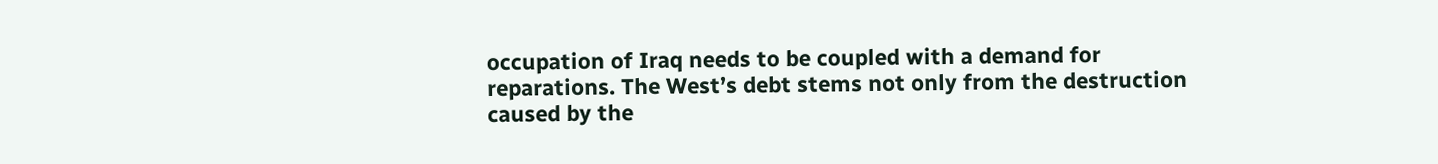occupation of Iraq needs to be coupled with a demand for reparations. The West’s debt stems not only from the destruction caused by the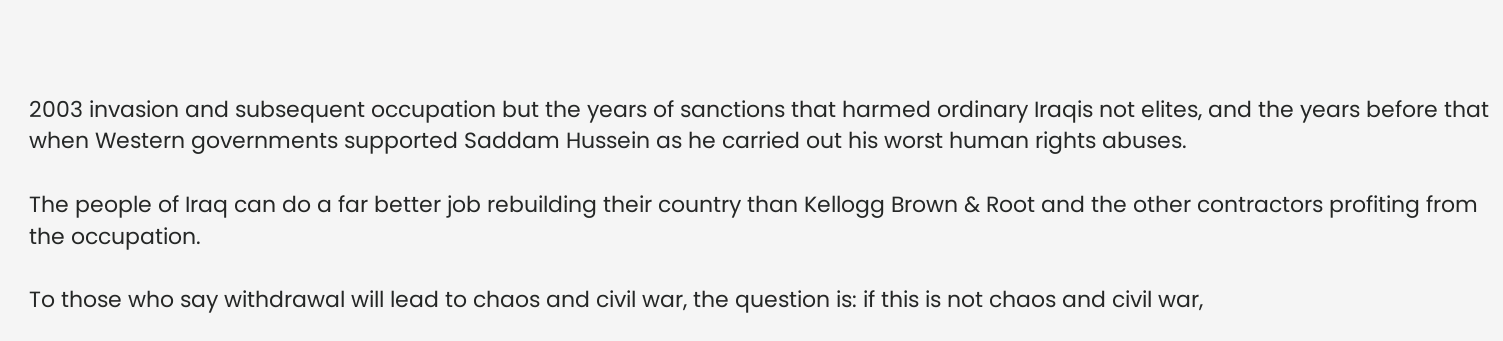2003 invasion and subsequent occupation but the years of sanctions that harmed ordinary Iraqis not elites, and the years before that when Western governments supported Saddam Hussein as he carried out his worst human rights abuses.

The people of Iraq can do a far better job rebuilding their country than Kellogg Brown & Root and the other contractors profiting from the occupation.

To those who say withdrawal will lead to chaos and civil war, the question is: if this is not chaos and civil war,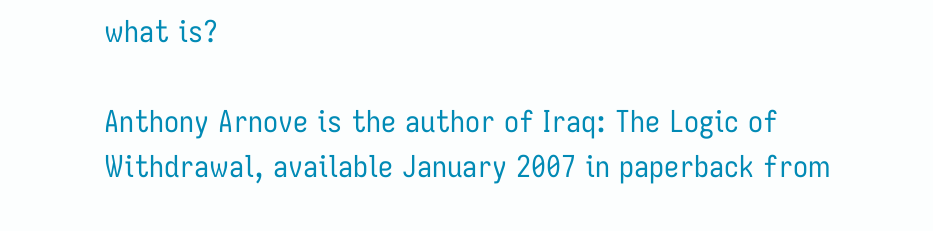what is?

Anthony Arnove is the author of Iraq: The Logic of Withdrawal, available January 2007 in paperback from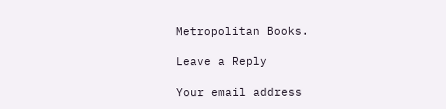Metropolitan Books.

Leave a Reply

Your email address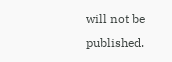will not be published.